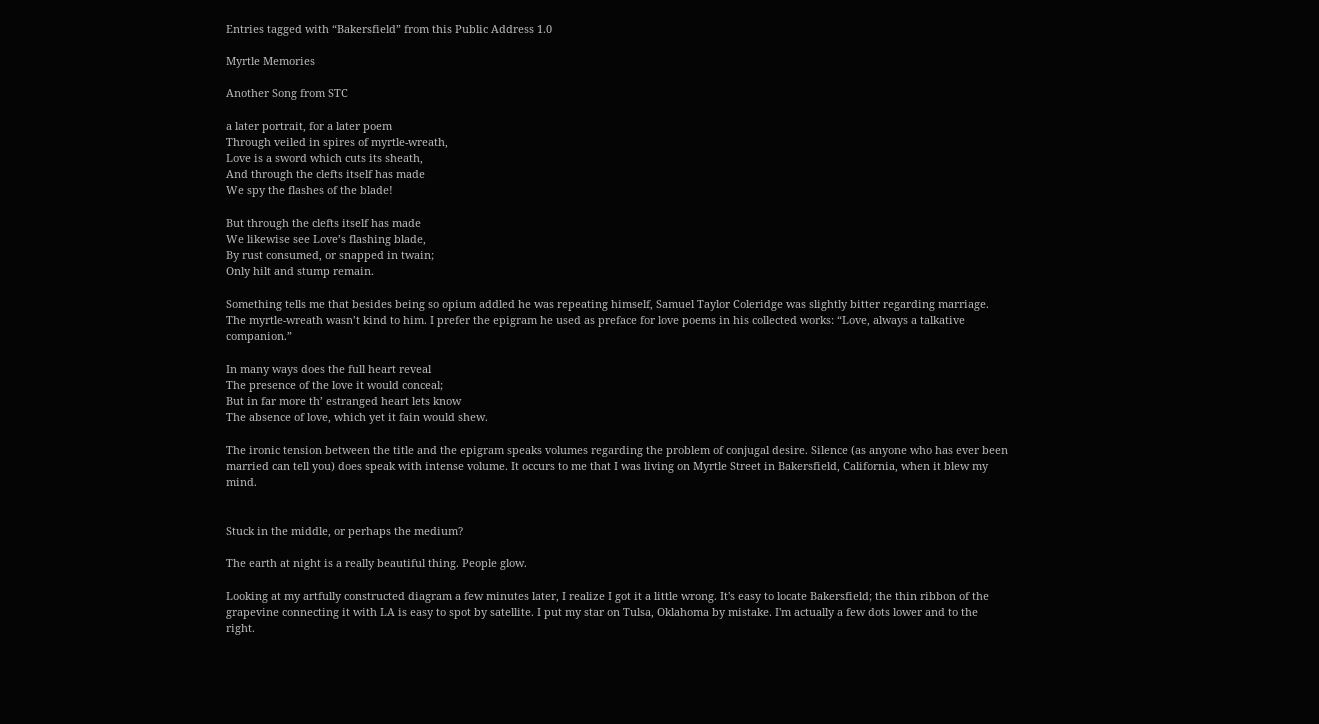Entries tagged with “Bakersfield” from this Public Address 1.0

Myrtle Memories

Another Song from STC

a later portrait, for a later poem
Through veiled in spires of myrtle-wreath,
Love is a sword which cuts its sheath,
And through the clefts itself has made
We spy the flashes of the blade!

But through the clefts itself has made
We likewise see Love’s flashing blade,
By rust consumed, or snapped in twain;
Only hilt and stump remain.

Something tells me that besides being so opium addled he was repeating himself, Samuel Taylor Coleridge was slightly bitter regarding marriage. The myrtle-wreath wasn’t kind to him. I prefer the epigram he used as preface for love poems in his collected works: “Love, always a talkative companion.”

In many ways does the full heart reveal
The presence of the love it would conceal;
But in far more th’ estranged heart lets know
The absence of love, which yet it fain would shew.

The ironic tension between the title and the epigram speaks volumes regarding the problem of conjugal desire. Silence (as anyone who has ever been married can tell you) does speak with intense volume. It occurs to me that I was living on Myrtle Street in Bakersfield, California, when it blew my mind.


Stuck in the middle, or perhaps the medium?

The earth at night is a really beautiful thing. People glow.

Looking at my artfully constructed diagram a few minutes later, I realize I got it a little wrong. It's easy to locate Bakersfield; the thin ribbon of the grapevine connecting it with LA is easy to spot by satellite. I put my star on Tulsa, Oklahoma by mistake. I'm actually a few dots lower and to the right.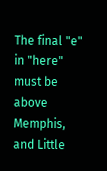The final "e" in "here" must be above Memphis, and Little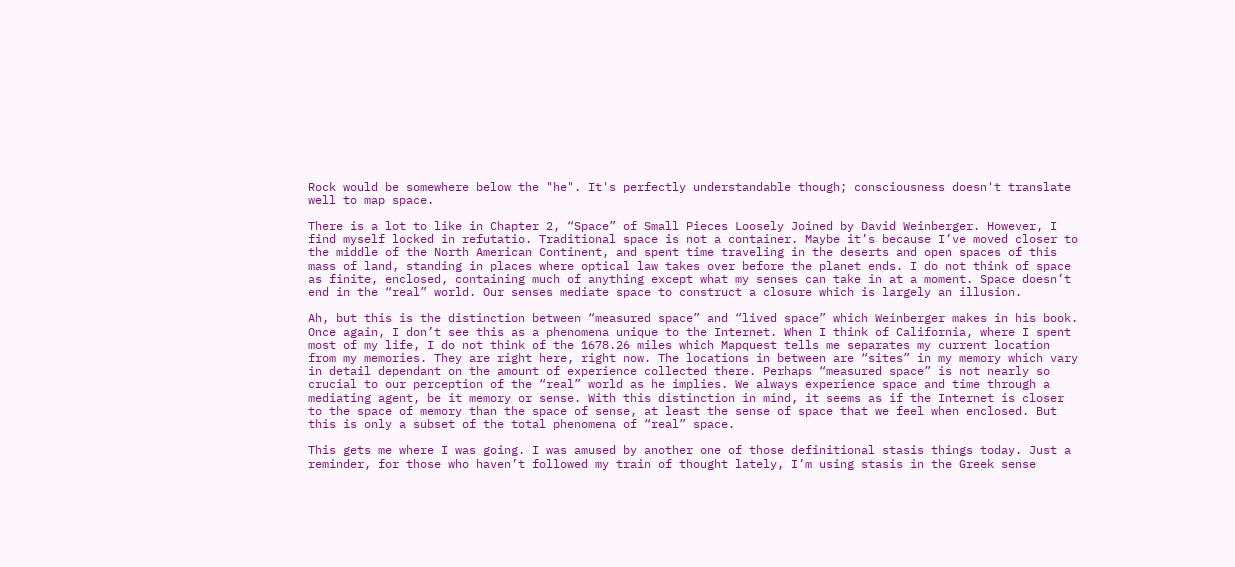Rock would be somewhere below the "he". It's perfectly understandable though; consciousness doesn't translate well to map space.

There is a lot to like in Chapter 2, “Space” of Small Pieces Loosely Joined by David Weinberger. However, I find myself locked in refutatio. Traditional space is not a container. Maybe it’s because I’ve moved closer to the middle of the North American Continent, and spent time traveling in the deserts and open spaces of this mass of land, standing in places where optical law takes over before the planet ends. I do not think of space as finite, enclosed, containing much of anything except what my senses can take in at a moment. Space doesn’t end in the “real” world. Our senses mediate space to construct a closure which is largely an illusion.

Ah, but this is the distinction between “measured space” and “lived space” which Weinberger makes in his book. Once again, I don’t see this as a phenomena unique to the Internet. When I think of California, where I spent most of my life, I do not think of the 1678.26 miles which Mapquest tells me separates my current location from my memories. They are right here, right now. The locations in between are “sites” in my memory which vary in detail dependant on the amount of experience collected there. Perhaps “measured space” is not nearly so crucial to our perception of the “real” world as he implies. We always experience space and time through a mediating agent, be it memory or sense. With this distinction in mind, it seems as if the Internet is closer to the space of memory than the space of sense, at least the sense of space that we feel when enclosed. But this is only a subset of the total phenomena of “real” space.

This gets me where I was going. I was amused by another one of those definitional stasis things today. Just a reminder, for those who haven’t followed my train of thought lately, I’m using stasis in the Greek sense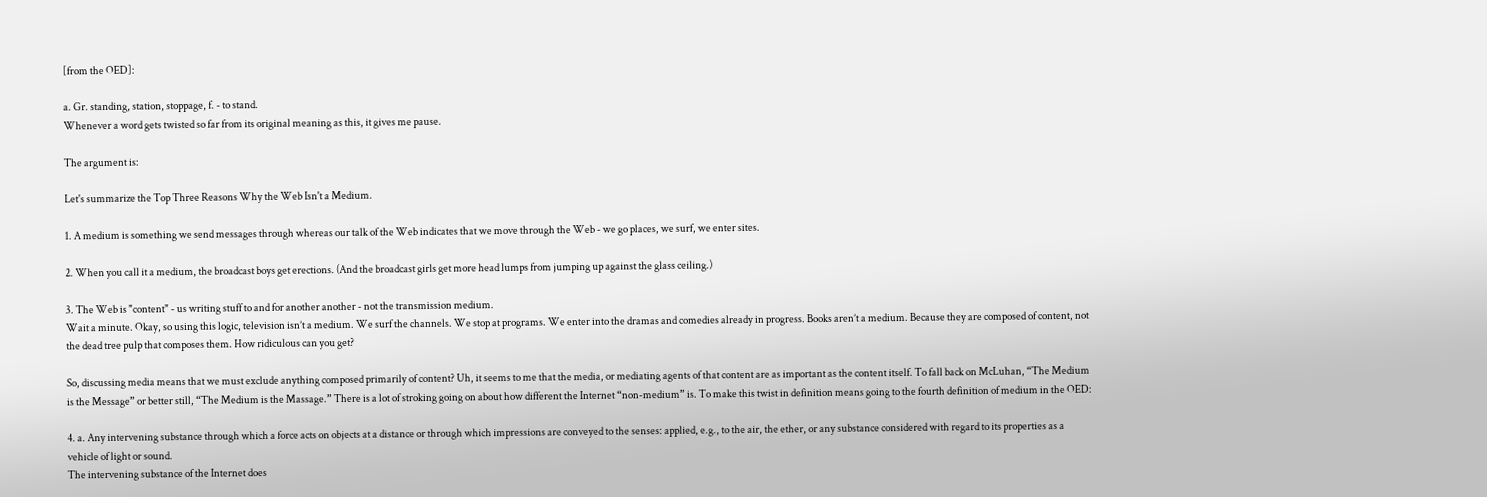[from the OED]:

a. Gr. standing, station, stoppage, f. - to stand.
Whenever a word gets twisted so far from its original meaning as this, it gives me pause.

The argument is:

Let's summarize the Top Three Reasons Why the Web Isn't a Medium.

1. A medium is something we send messages through whereas our talk of the Web indicates that we move through the Web - we go places, we surf, we enter sites.

2. When you call it a medium, the broadcast boys get erections. (And the broadcast girls get more head lumps from jumping up against the glass ceiling.)

3. The Web is "content" - us writing stuff to and for another another - not the transmission medium.
Wait a minute. Okay, so using this logic, television isn’t a medium. We surf the channels. We stop at programs. We enter into the dramas and comedies already in progress. Books aren’t a medium. Because they are composed of content, not the dead tree pulp that composes them. How ridiculous can you get?

So, discussing media means that we must exclude anything composed primarily of content? Uh, it seems to me that the media, or mediating agents of that content are as important as the content itself. To fall back on McLuhan, “The Medium is the Message” or better still, “The Medium is the Massage.” There is a lot of stroking going on about how different the Internet “non-medium” is. To make this twist in definition means going to the fourth definition of medium in the OED:

4. a. Any intervening substance through which a force acts on objects at a distance or through which impressions are conveyed to the senses: applied, e.g., to the air, the ether, or any substance considered with regard to its properties as a vehicle of light or sound.
The intervening substance of the Internet does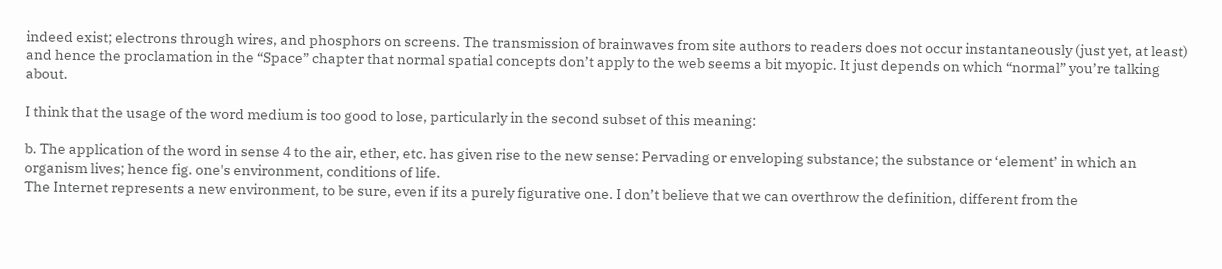indeed exist; electrons through wires, and phosphors on screens. The transmission of brainwaves from site authors to readers does not occur instantaneously (just yet, at least) and hence the proclamation in the “Space” chapter that normal spatial concepts don’t apply to the web seems a bit myopic. It just depends on which “normal” you’re talking about.

I think that the usage of the word medium is too good to lose, particularly in the second subset of this meaning:

b. The application of the word in sense 4 to the air, ether, etc. has given rise to the new sense: Pervading or enveloping substance; the substance or ‘element’ in which an organism lives; hence fig. one's environment, conditions of life.
The Internet represents a new environment, to be sure, even if its a purely figurative one. I don’t believe that we can overthrow the definition, different from the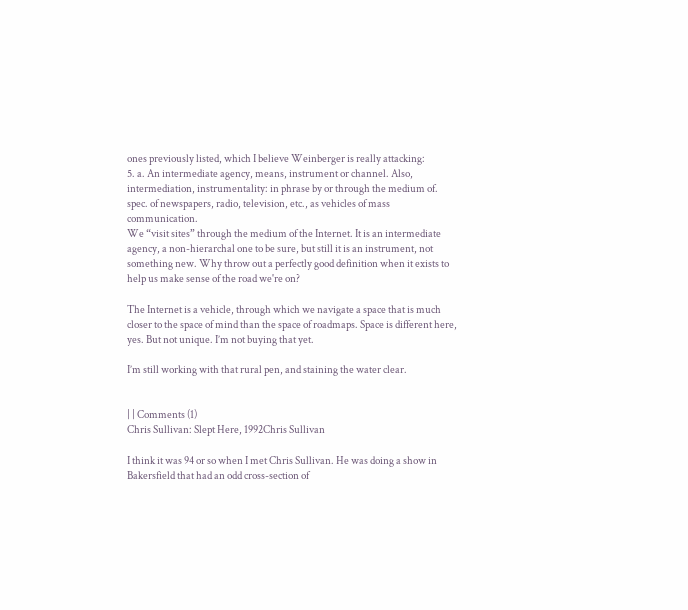ones previously listed, which I believe Weinberger is really attacking:
5. a. An intermediate agency, means, instrument or channel. Also, intermediation, instrumentality: in phrase by or through the medium of. spec. of newspapers, radio, television, etc., as vehicles of mass communication.
We “visit sites” through the medium of the Internet. It is an intermediate agency, a non-hierarchal one to be sure, but still it is an instrument, not something new. Why throw out a perfectly good definition when it exists to help us make sense of the road we're on?

The Internet is a vehicle, through which we navigate a space that is much closer to the space of mind than the space of roadmaps. Space is different here, yes. But not unique. I’m not buying that yet.

I’m still working with that rural pen, and staining the water clear.


| | Comments (1)
Chris Sullivan: Slept Here, 1992Chris Sullivan

I think it was 94 or so when I met Chris Sullivan. He was doing a show in Bakersfield that had an odd cross-section of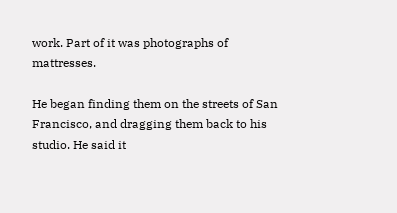work. Part of it was photographs of mattresses.

He began finding them on the streets of San Francisco, and dragging them back to his studio. He said it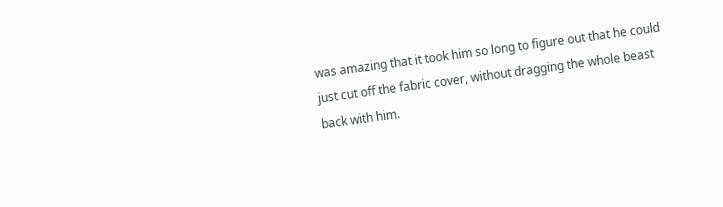was amazing that it took him so long to figure out that he could just cut off the fabric cover, without dragging the whole beast back with him.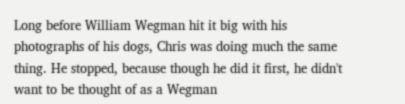Long before William Wegman hit it big with his photographs of his dogs, Chris was doing much the same thing. He stopped, because though he did it first, he didn't want to be thought of as a Wegman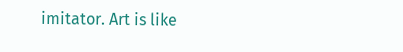imitator. Art is like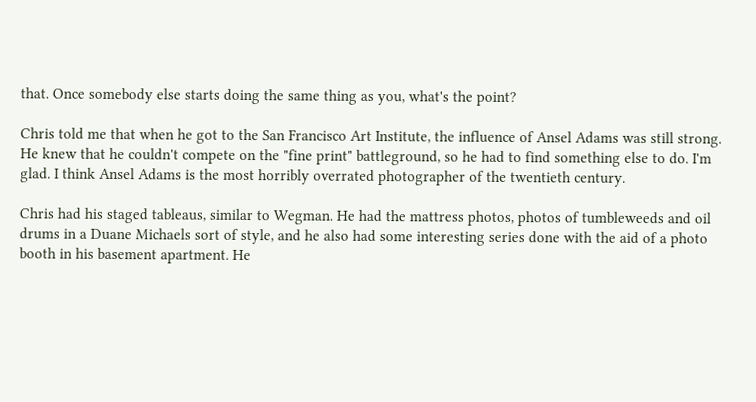that. Once somebody else starts doing the same thing as you, what's the point?

Chris told me that when he got to the San Francisco Art Institute, the influence of Ansel Adams was still strong. He knew that he couldn't compete on the "fine print" battleground, so he had to find something else to do. I'm glad. I think Ansel Adams is the most horribly overrated photographer of the twentieth century.

Chris had his staged tableaus, similar to Wegman. He had the mattress photos, photos of tumbleweeds and oil drums in a Duane Michaels sort of style, and he also had some interesting series done with the aid of a photo booth in his basement apartment. He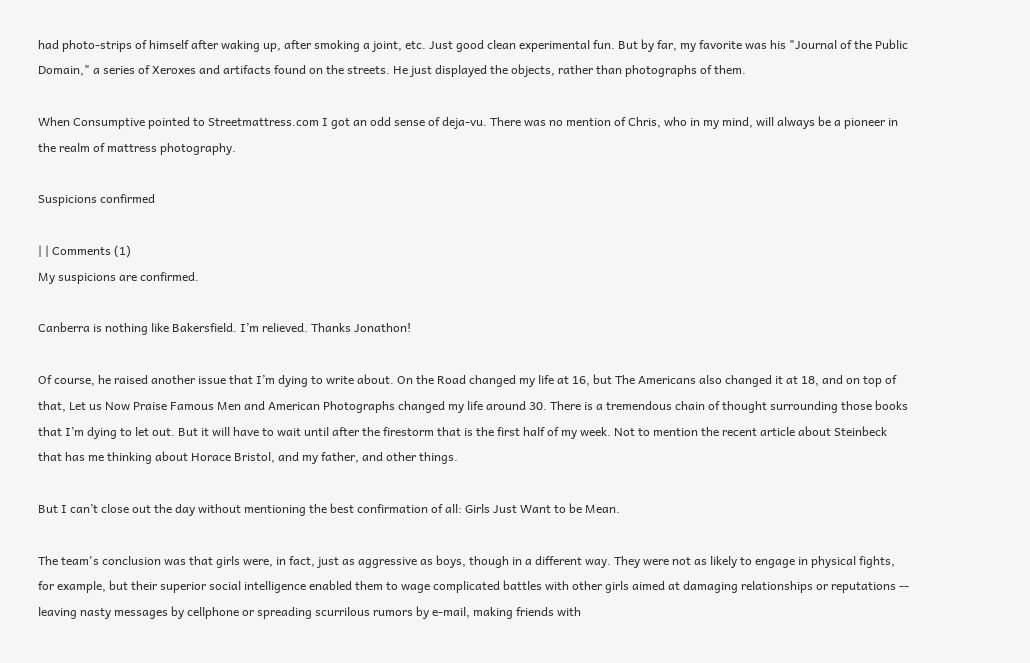had photo-strips of himself after waking up, after smoking a joint, etc. Just good clean experimental fun. But by far, my favorite was his "Journal of the Public Domain," a series of Xeroxes and artifacts found on the streets. He just displayed the objects, rather than photographs of them.

When Consumptive pointed to Streetmattress.com I got an odd sense of deja-vu. There was no mention of Chris, who in my mind, will always be a pioneer in the realm of mattress photography.

Suspicions confirmed

| | Comments (1)
My suspicions are confirmed.

Canberra is nothing like Bakersfield. I’m relieved. Thanks Jonathon!

Of course, he raised another issue that I’m dying to write about. On the Road changed my life at 16, but The Americans also changed it at 18, and on top of that, Let us Now Praise Famous Men and American Photographs changed my life around 30. There is a tremendous chain of thought surrounding those books that I’m dying to let out. But it will have to wait until after the firestorm that is the first half of my week. Not to mention the recent article about Steinbeck that has me thinking about Horace Bristol, and my father, and other things.

But I can’t close out the day without mentioning the best confirmation of all: Girls Just Want to be Mean.

The team's conclusion was that girls were, in fact, just as aggressive as boys, though in a different way. They were not as likely to engage in physical fights, for example, but their superior social intelligence enabled them to wage complicated battles with other girls aimed at damaging relationships or reputations -- leaving nasty messages by cellphone or spreading scurrilous rumors by e-mail, making friends with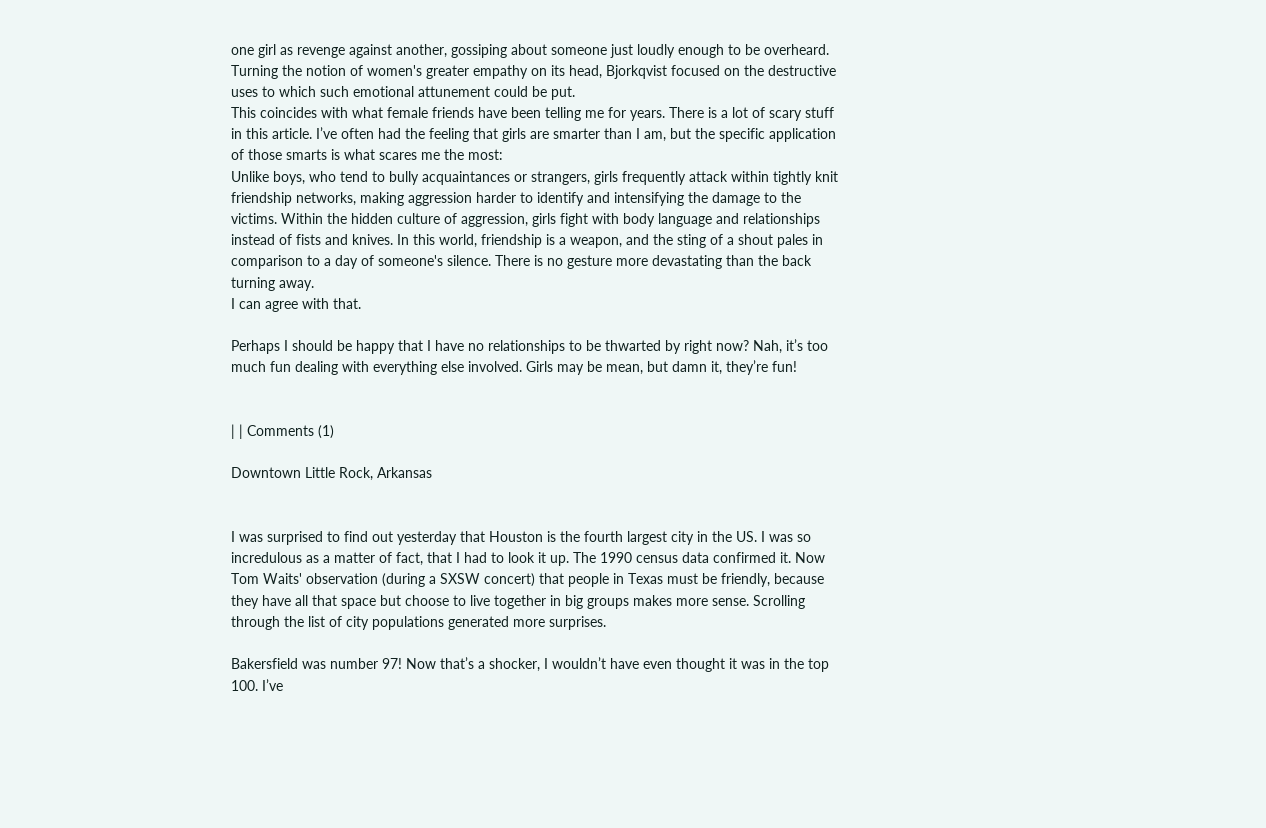one girl as revenge against another, gossiping about someone just loudly enough to be overheard. Turning the notion of women's greater empathy on its head, Bjorkqvist focused on the destructive uses to which such emotional attunement could be put.
This coincides with what female friends have been telling me for years. There is a lot of scary stuff in this article. I’ve often had the feeling that girls are smarter than I am, but the specific application of those smarts is what scares me the most:
Unlike boys, who tend to bully acquaintances or strangers, girls frequently attack within tightly knit friendship networks, making aggression harder to identify and intensifying the damage to the victims. Within the hidden culture of aggression, girls fight with body language and relationships instead of fists and knives. In this world, friendship is a weapon, and the sting of a shout pales in comparison to a day of someone's silence. There is no gesture more devastating than the back turning away.
I can agree with that.

Perhaps I should be happy that I have no relationships to be thwarted by right now? Nah, it’s too much fun dealing with everything else involved. Girls may be mean, but damn it, they’re fun!


| | Comments (1)

Downtown Little Rock, Arkansas


I was surprised to find out yesterday that Houston is the fourth largest city in the US. I was so incredulous as a matter of fact, that I had to look it up. The 1990 census data confirmed it. Now Tom Waits' observation (during a SXSW concert) that people in Texas must be friendly, because they have all that space but choose to live together in big groups makes more sense. Scrolling through the list of city populations generated more surprises.

Bakersfield was number 97! Now that’s a shocker, I wouldn’t have even thought it was in the top 100. I’ve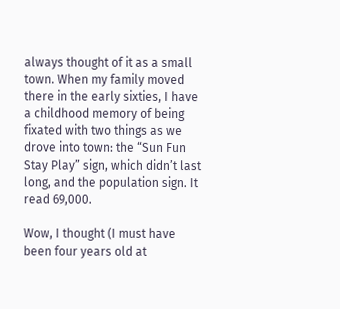always thought of it as a small town. When my family moved there in the early sixties, I have a childhood memory of being fixated with two things as we drove into town: the “Sun Fun Stay Play” sign, which didn’t last long, and the population sign. It read 69,000.

Wow, I thought (I must have been four years old at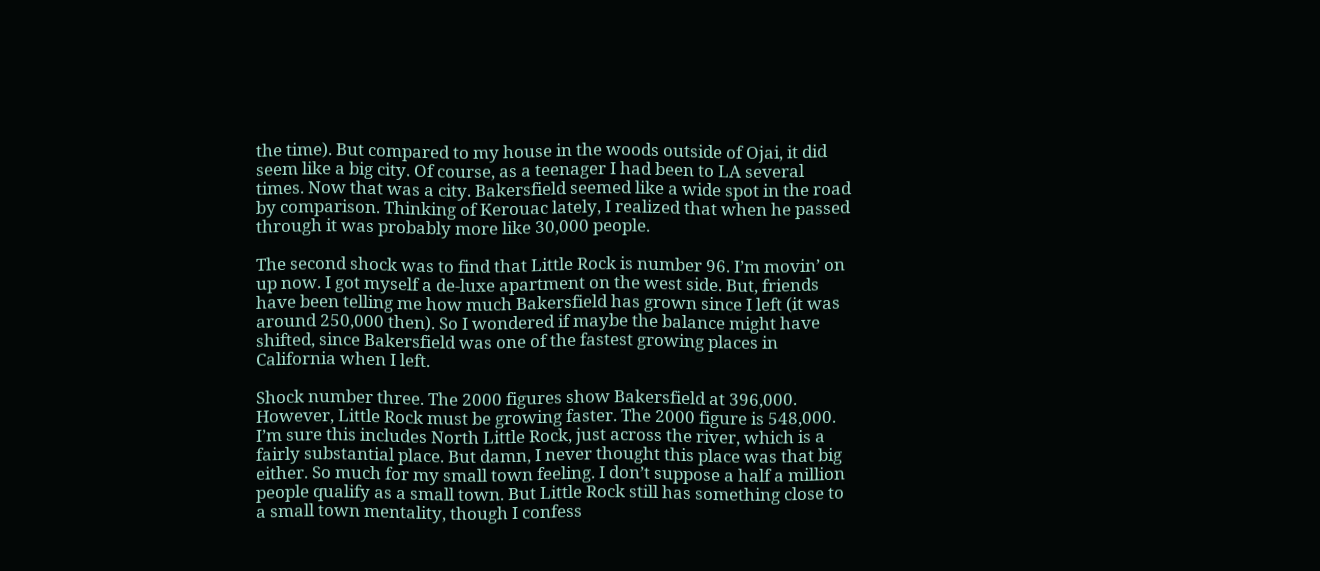the time). But compared to my house in the woods outside of Ojai, it did seem like a big city. Of course, as a teenager I had been to LA several times. Now that was a city. Bakersfield seemed like a wide spot in the road by comparison. Thinking of Kerouac lately, I realized that when he passed through it was probably more like 30,000 people.

The second shock was to find that Little Rock is number 96. I’m movin’ on up now. I got myself a de-luxe apartment on the west side. But, friends have been telling me how much Bakersfield has grown since I left (it was around 250,000 then). So I wondered if maybe the balance might have shifted, since Bakersfield was one of the fastest growing places in California when I left.

Shock number three. The 2000 figures show Bakersfield at 396,000. However, Little Rock must be growing faster. The 2000 figure is 548,000. I’m sure this includes North Little Rock, just across the river, which is a fairly substantial place. But damn, I never thought this place was that big either. So much for my small town feeling. I don’t suppose a half a million people qualify as a small town. But Little Rock still has something close to a small town mentality, though I confess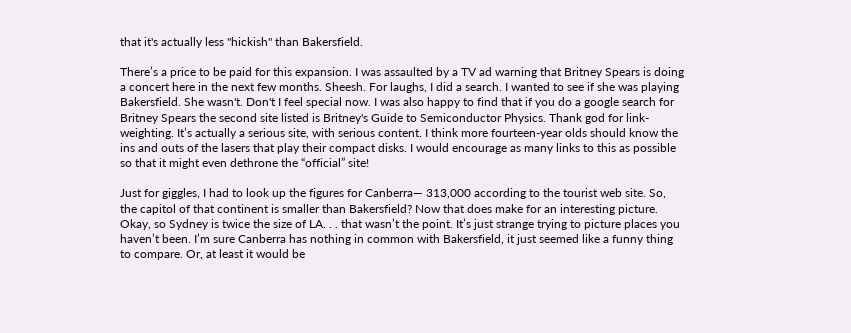that it's actually less "hickish" than Bakersfield.

There’s a price to be paid for this expansion. I was assaulted by a TV ad warning that Britney Spears is doing a concert here in the next few months. Sheesh. For laughs, I did a search. I wanted to see if she was playing Bakersfield. She wasn't. Don't I feel special now. I was also happy to find that if you do a google search for Britney Spears the second site listed is Britney's Guide to Semiconductor Physics. Thank god for link-weighting. It’s actually a serious site, with serious content. I think more fourteen-year olds should know the ins and outs of the lasers that play their compact disks. I would encourage as many links to this as possible so that it might even dethrone the “official” site!

Just for giggles, I had to look up the figures for Canberra— 313,000 according to the tourist web site. So, the capitol of that continent is smaller than Bakersfield? Now that does make for an interesting picture. Okay, so Sydney is twice the size of LA. . . that wasn’t the point. It’s just strange trying to picture places you haven’t been. I’m sure Canberra has nothing in common with Bakersfield, it just seemed like a funny thing to compare. Or, at least it would be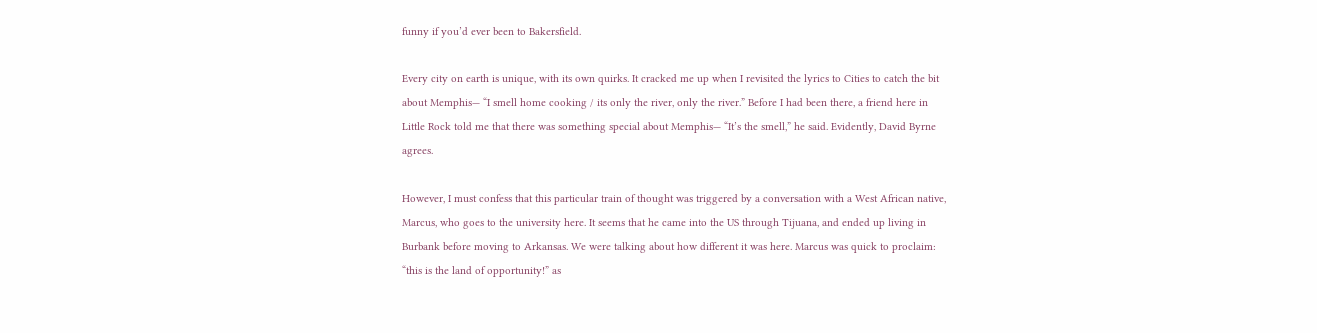funny if you’d ever been to Bakersfield.

Every city on earth is unique, with its own quirks. It cracked me up when I revisited the lyrics to Cities to catch the bit about Memphis— “I smell home cooking / its only the river, only the river.” Before I had been there, a friend here in Little Rock told me that there was something special about Memphis— “It’s the smell,” he said. Evidently, David Byrne agrees.

However, I must confess that this particular train of thought was triggered by a conversation with a West African native, Marcus, who goes to the university here. It seems that he came into the US through Tijuana, and ended up living in Burbank before moving to Arkansas. We were talking about how different it was here. Marcus was quick to proclaim: “this is the land of opportunity!” as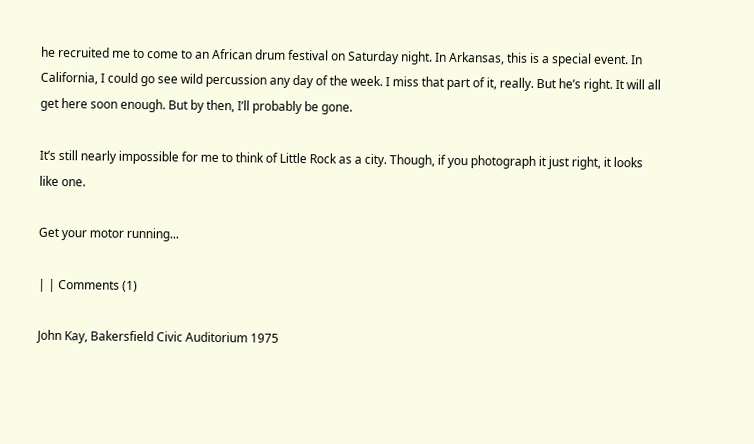he recruited me to come to an African drum festival on Saturday night. In Arkansas, this is a special event. In California, I could go see wild percussion any day of the week. I miss that part of it, really. But he’s right. It will all get here soon enough. But by then, I’ll probably be gone.

It’s still nearly impossible for me to think of Little Rock as a city. Though, if you photograph it just right, it looks like one.

Get your motor running...

| | Comments (1)

John Kay, Bakersfield Civic Auditorium 1975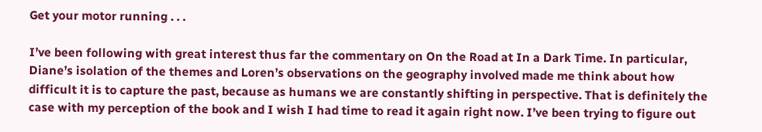Get your motor running . . .

I’ve been following with great interest thus far the commentary on On the Road at In a Dark Time. In particular, Diane’s isolation of the themes and Loren’s observations on the geography involved made me think about how difficult it is to capture the past, because as humans we are constantly shifting in perspective. That is definitely the case with my perception of the book and I wish I had time to read it again right now. I’ve been trying to figure out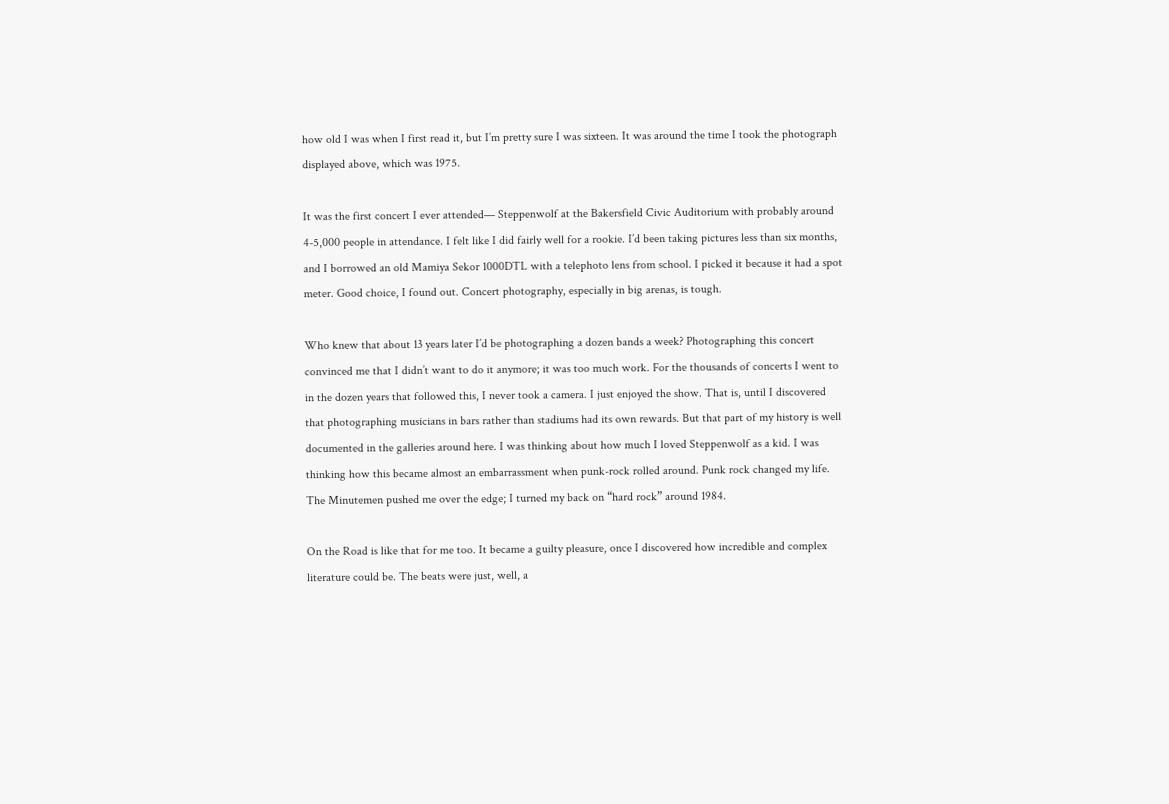how old I was when I first read it, but I’m pretty sure I was sixteen. It was around the time I took the photograph displayed above, which was 1975.

It was the first concert I ever attended— Steppenwolf at the Bakersfield Civic Auditorium with probably around 4-5,000 people in attendance. I felt like I did fairly well for a rookie. I’d been taking pictures less than six months, and I borrowed an old Mamiya Sekor 1000DTL with a telephoto lens from school. I picked it because it had a spot meter. Good choice, I found out. Concert photography, especially in big arenas, is tough.

Who knew that about 13 years later I’d be photographing a dozen bands a week? Photographing this concert convinced me that I didn’t want to do it anymore; it was too much work. For the thousands of concerts I went to in the dozen years that followed this, I never took a camera. I just enjoyed the show. That is, until I discovered that photographing musicians in bars rather than stadiums had its own rewards. But that part of my history is well documented in the galleries around here. I was thinking about how much I loved Steppenwolf as a kid. I was thinking how this became almost an embarrassment when punk-rock rolled around. Punk rock changed my life. The Minutemen pushed me over the edge; I turned my back on “hard rock” around 1984.

On the Road is like that for me too. It became a guilty pleasure, once I discovered how incredible and complex literature could be. The beats were just, well, a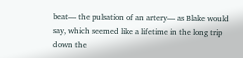beat— the pulsation of an artery— as Blake would say, which seemed like a lifetime in the long trip down the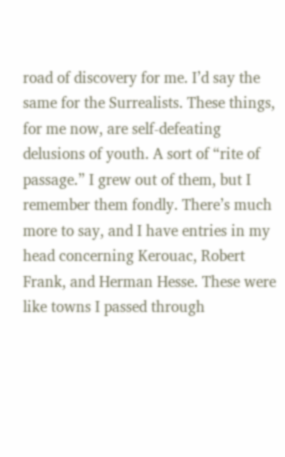road of discovery for me. I’d say the same for the Surrealists. These things, for me now, are self-defeating delusions of youth. A sort of “rite of passage.” I grew out of them, but I remember them fondly. There’s much more to say, and I have entries in my head concerning Kerouac, Robert Frank, and Herman Hesse. These were like towns I passed through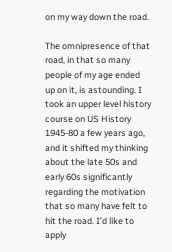on my way down the road.

The omnipresence of that road, in that so many people of my age ended up on it, is astounding. I took an upper level history course on US History 1945-80 a few years ago, and it shifted my thinking about the late 50s and early 60s significantly regarding the motivation that so many have felt to hit the road. I’d like to apply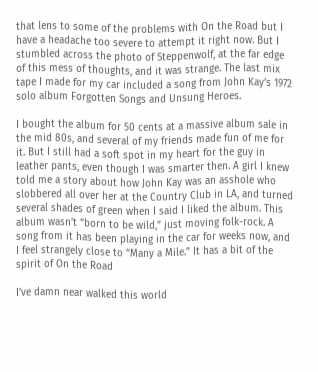that lens to some of the problems with On the Road but I have a headache too severe to attempt it right now. But I stumbled across the photo of Steppenwolf, at the far edge of this mess of thoughts, and it was strange. The last mix tape I made for my car included a song from John Kay’s 1972 solo album Forgotten Songs and Unsung Heroes.

I bought the album for 50 cents at a massive album sale in the mid 80s, and several of my friends made fun of me for it. But I still had a soft spot in my heart for the guy in leather pants, even though I was smarter then. A girl I knew told me a story about how John Kay was an asshole who slobbered all over her at the Country Club in LA, and turned several shades of green when I said I liked the album. This album wasn’t “born to be wild,” just moving folk-rock. A song from it has been playing in the car for weeks now, and I feel strangely close to “Many a Mile.” It has a bit of the spirit of On the Road

I’ve damn near walked this world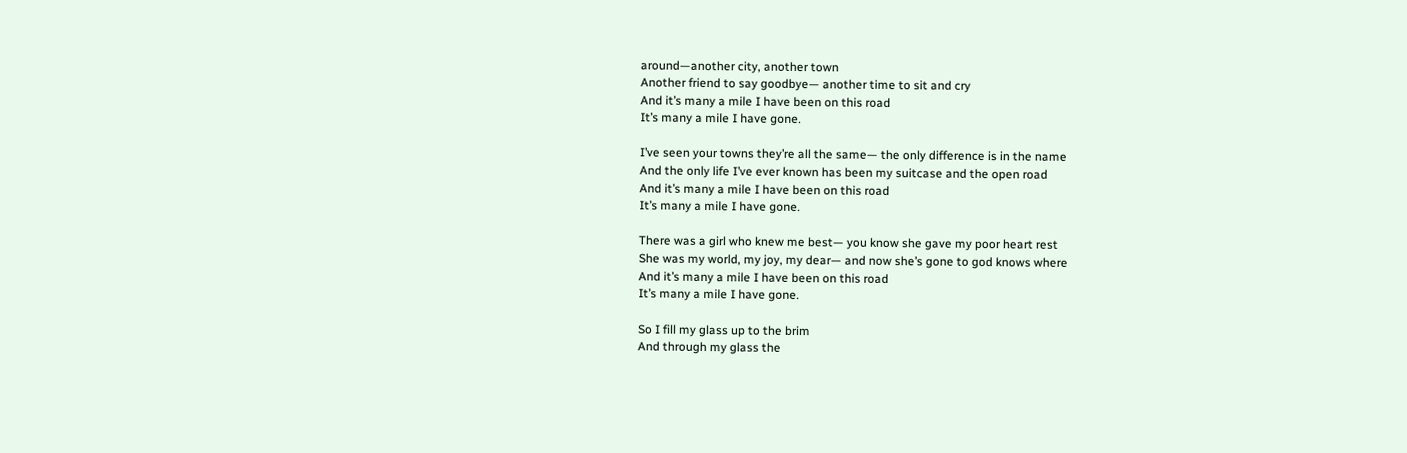around—another city, another town
Another friend to say goodbye— another time to sit and cry
And it’s many a mile I have been on this road
It’s many a mile I have gone.

I’ve seen your towns they’re all the same— the only difference is in the name
And the only life I’ve ever known has been my suitcase and the open road
And it’s many a mile I have been on this road
It’s many a mile I have gone.

There was a girl who knew me best— you know she gave my poor heart rest
She was my world, my joy, my dear— and now she’s gone to god knows where
And it’s many a mile I have been on this road
It’s many a mile I have gone.

So I fill my glass up to the brim
And through my glass the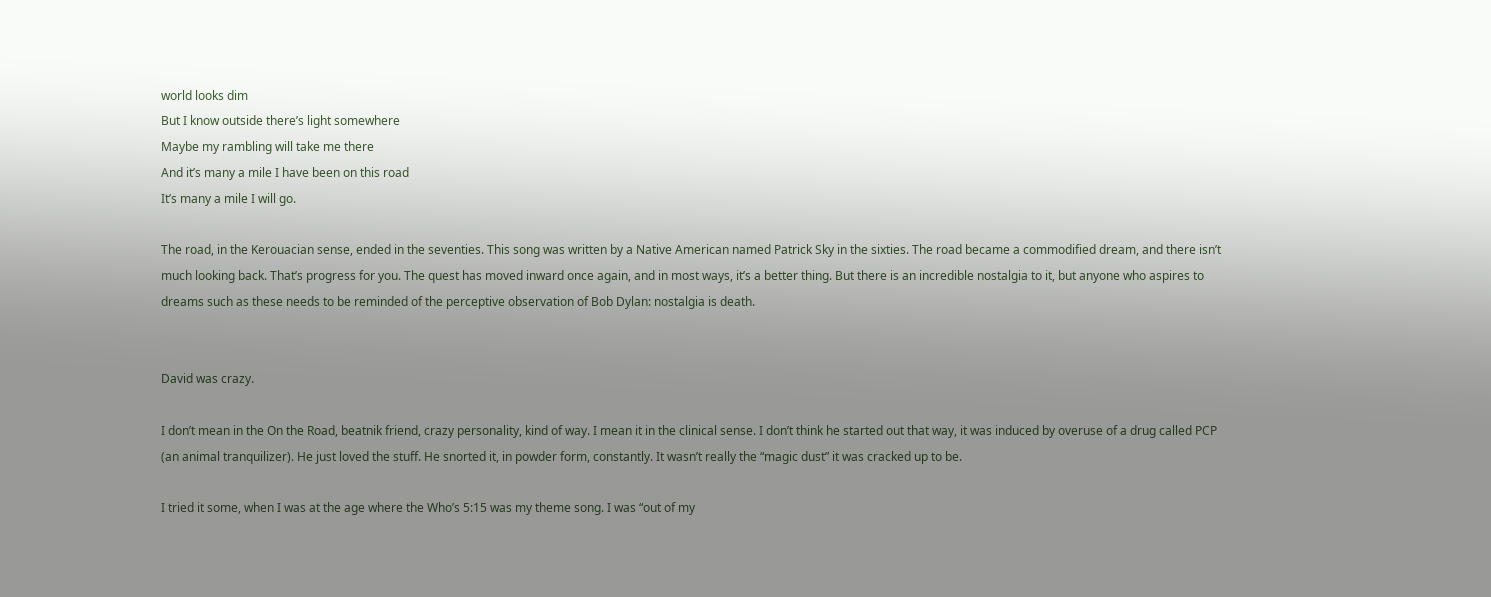world looks dim
But I know outside there’s light somewhere
Maybe my rambling will take me there
And it’s many a mile I have been on this road
It’s many a mile I will go.

The road, in the Kerouacian sense, ended in the seventies. This song was written by a Native American named Patrick Sky in the sixties. The road became a commodified dream, and there isn’t much looking back. That’s progress for you. The quest has moved inward once again, and in most ways, it’s a better thing. But there is an incredible nostalgia to it, but anyone who aspires to dreams such as these needs to be reminded of the perceptive observation of Bob Dylan: nostalgia is death.


David was crazy.

I don’t mean in the On the Road, beatnik friend, crazy personality, kind of way. I mean it in the clinical sense. I don’t think he started out that way, it was induced by overuse of a drug called PCP (an animal tranquilizer). He just loved the stuff. He snorted it, in powder form, constantly. It wasn’t really the “magic dust” it was cracked up to be.

I tried it some, when I was at the age where the Who’s 5:15 was my theme song. I was “out of my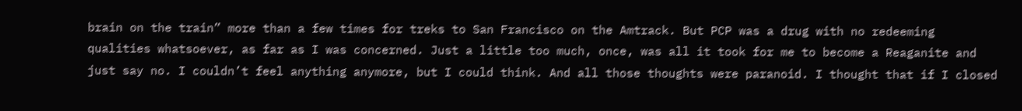brain on the train” more than a few times for treks to San Francisco on the Amtrack. But PCP was a drug with no redeeming qualities whatsoever, as far as I was concerned. Just a little too much, once, was all it took for me to become a Reaganite and just say no. I couldn’t feel anything anymore, but I could think. And all those thoughts were paranoid. I thought that if I closed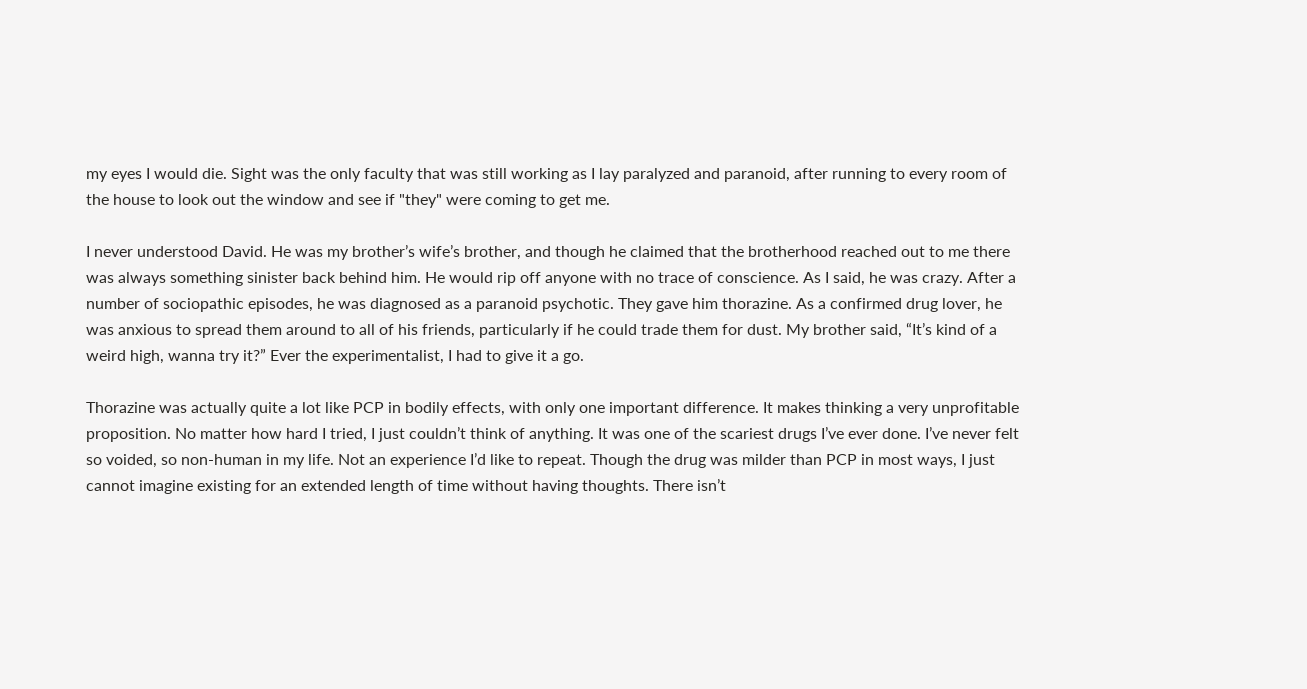my eyes I would die. Sight was the only faculty that was still working as I lay paralyzed and paranoid, after running to every room of the house to look out the window and see if "they" were coming to get me.

I never understood David. He was my brother’s wife’s brother, and though he claimed that the brotherhood reached out to me there was always something sinister back behind him. He would rip off anyone with no trace of conscience. As I said, he was crazy. After a number of sociopathic episodes, he was diagnosed as a paranoid psychotic. They gave him thorazine. As a confirmed drug lover, he was anxious to spread them around to all of his friends, particularly if he could trade them for dust. My brother said, “It’s kind of a weird high, wanna try it?” Ever the experimentalist, I had to give it a go.

Thorazine was actually quite a lot like PCP in bodily effects, with only one important difference. It makes thinking a very unprofitable proposition. No matter how hard I tried, I just couldn’t think of anything. It was one of the scariest drugs I’ve ever done. I’ve never felt so voided, so non-human in my life. Not an experience I’d like to repeat. Though the drug was milder than PCP in most ways, I just cannot imagine existing for an extended length of time without having thoughts. There isn’t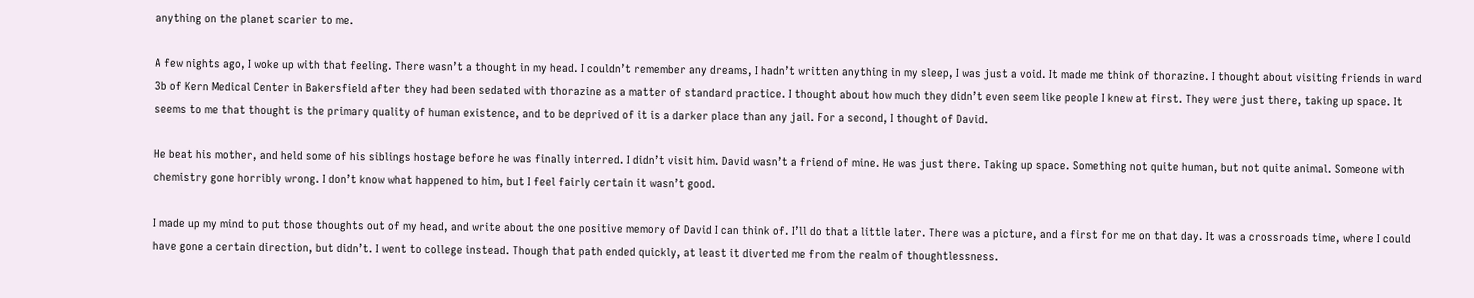anything on the planet scarier to me.

A few nights ago, I woke up with that feeling. There wasn’t a thought in my head. I couldn’t remember any dreams, I hadn’t written anything in my sleep, I was just a void. It made me think of thorazine. I thought about visiting friends in ward 3b of Kern Medical Center in Bakersfield after they had been sedated with thorazine as a matter of standard practice. I thought about how much they didn’t even seem like people I knew at first. They were just there, taking up space. It seems to me that thought is the primary quality of human existence, and to be deprived of it is a darker place than any jail. For a second, I thought of David.

He beat his mother, and held some of his siblings hostage before he was finally interred. I didn’t visit him. David wasn’t a friend of mine. He was just there. Taking up space. Something not quite human, but not quite animal. Someone with chemistry gone horribly wrong. I don’t know what happened to him, but I feel fairly certain it wasn’t good.

I made up my mind to put those thoughts out of my head, and write about the one positive memory of David I can think of. I’ll do that a little later. There was a picture, and a first for me on that day. It was a crossroads time, where I could have gone a certain direction, but didn’t. I went to college instead. Though that path ended quickly, at least it diverted me from the realm of thoughtlessness.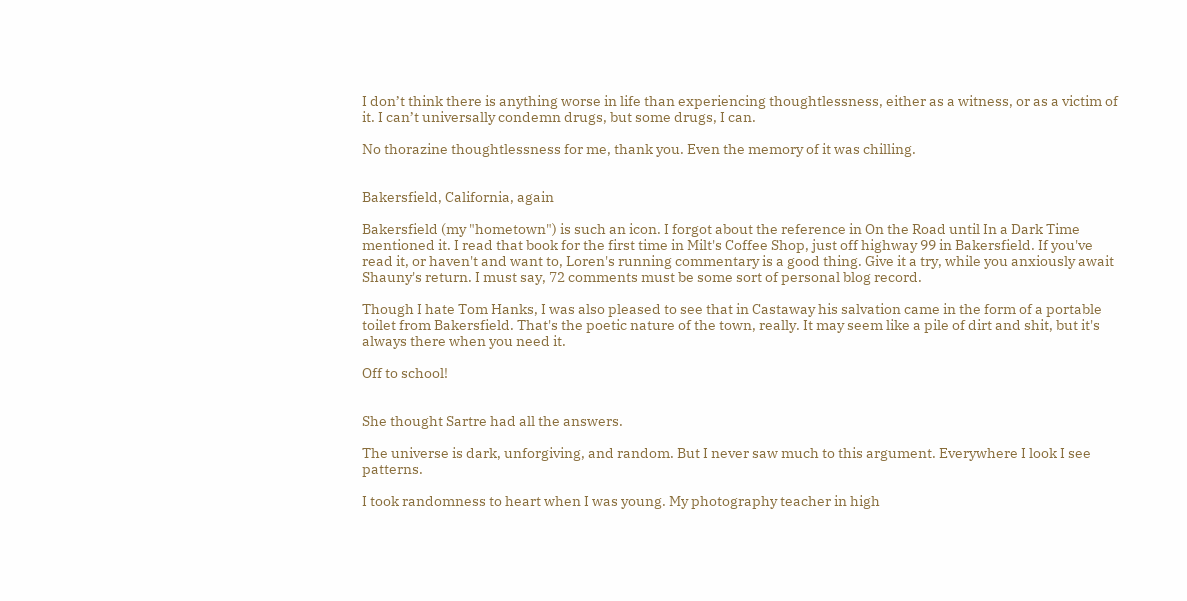I don’t think there is anything worse in life than experiencing thoughtlessness, either as a witness, or as a victim of it. I can’t universally condemn drugs, but some drugs, I can.

No thorazine thoughtlessness for me, thank you. Even the memory of it was chilling.


Bakersfield, California, again

Bakersfield (my "hometown") is such an icon. I forgot about the reference in On the Road until In a Dark Time mentioned it. I read that book for the first time in Milt's Coffee Shop, just off highway 99 in Bakersfield. If you've read it, or haven't and want to, Loren's running commentary is a good thing. Give it a try, while you anxiously await Shauny's return. I must say, 72 comments must be some sort of personal blog record.

Though I hate Tom Hanks, I was also pleased to see that in Castaway his salvation came in the form of a portable toilet from Bakersfield. That's the poetic nature of the town, really. It may seem like a pile of dirt and shit, but it's always there when you need it.

Off to school!


She thought Sartre had all the answers.

The universe is dark, unforgiving, and random. But I never saw much to this argument. Everywhere I look I see patterns.

I took randomness to heart when I was young. My photography teacher in high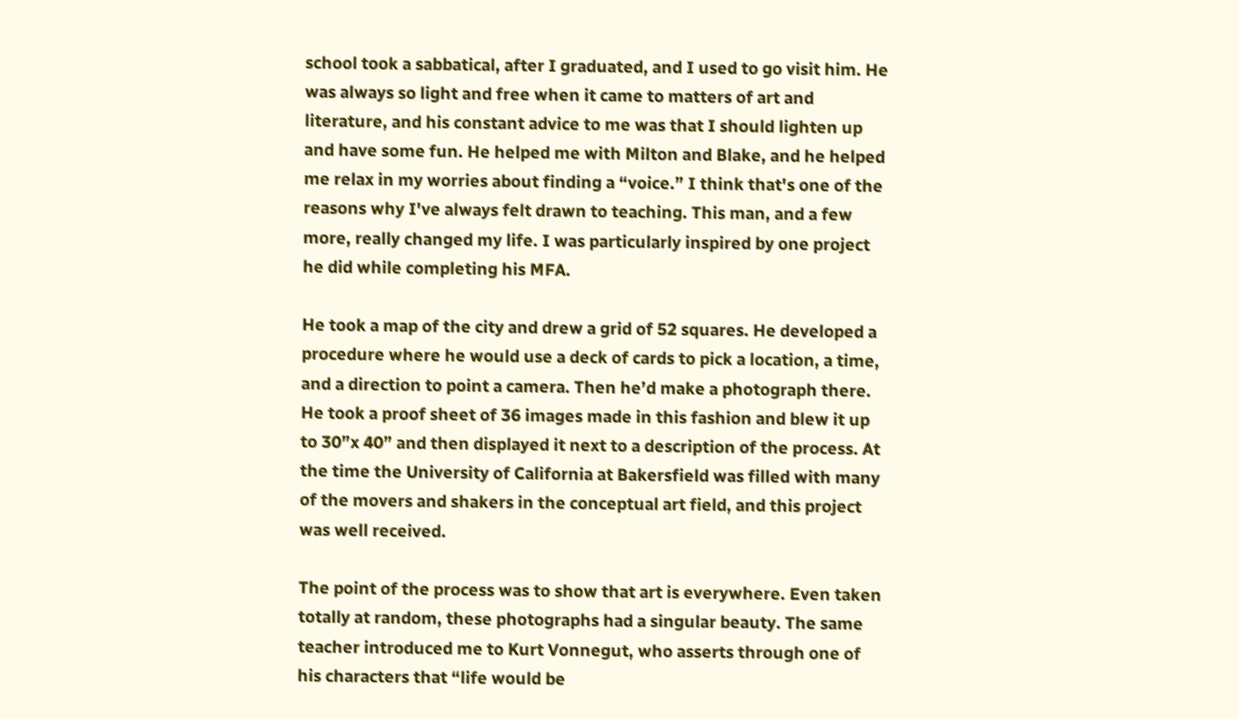school took a sabbatical, after I graduated, and I used to go visit him. He was always so light and free when it came to matters of art and literature, and his constant advice to me was that I should lighten up and have some fun. He helped me with Milton and Blake, and he helped me relax in my worries about finding a “voice.” I think that's one of the reasons why I've always felt drawn to teaching. This man, and a few more, really changed my life. I was particularly inspired by one project he did while completing his MFA.

He took a map of the city and drew a grid of 52 squares. He developed a procedure where he would use a deck of cards to pick a location, a time, and a direction to point a camera. Then he’d make a photograph there. He took a proof sheet of 36 images made in this fashion and blew it up to 30”x 40” and then displayed it next to a description of the process. At the time the University of California at Bakersfield was filled with many of the movers and shakers in the conceptual art field, and this project was well received.

The point of the process was to show that art is everywhere. Even taken totally at random, these photographs had a singular beauty. The same teacher introduced me to Kurt Vonnegut, who asserts through one of his characters that “life would be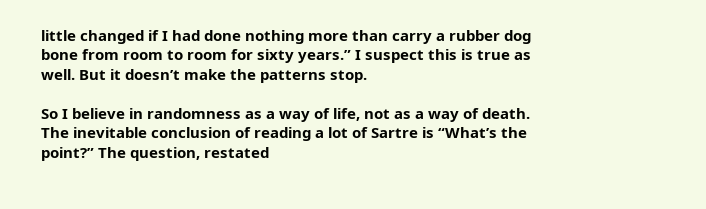little changed if I had done nothing more than carry a rubber dog bone from room to room for sixty years.” I suspect this is true as well. But it doesn’t make the patterns stop.

So I believe in randomness as a way of life, not as a way of death. The inevitable conclusion of reading a lot of Sartre is “What’s the point?” The question, restated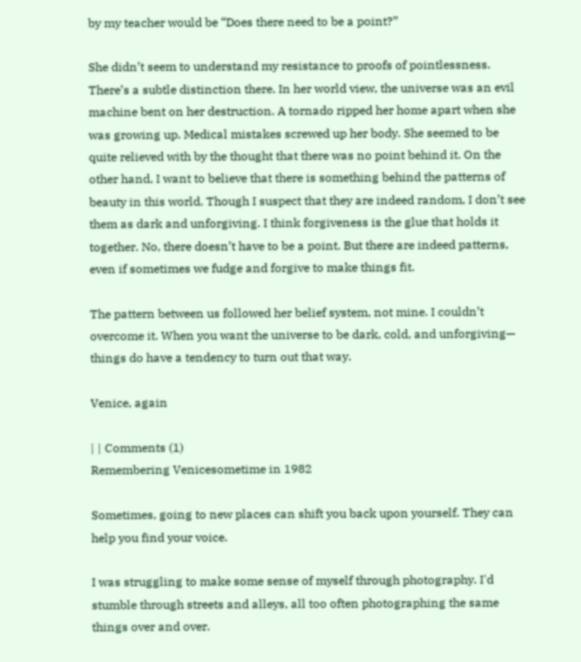by my teacher would be “Does there need to be a point?”

She didn’t seem to understand my resistance to proofs of pointlessness. There’s a subtle distinction there. In her world view, the universe was an evil machine bent on her destruction. A tornado ripped her home apart when she was growing up. Medical mistakes screwed up her body. She seemed to be quite relieved with by the thought that there was no point behind it. On the other hand, I want to believe that there is something behind the patterns of beauty in this world. Though I suspect that they are indeed random, I don’t see them as dark and unforgiving. I think forgiveness is the glue that holds it together. No, there doesn’t have to be a point. But there are indeed patterns, even if sometimes we fudge and forgive to make things fit.

The pattern between us followed her belief system, not mine. I couldn’t overcome it. When you want the universe to be dark, cold, and unforgiving— things do have a tendency to turn out that way.

Venice, again

| | Comments (1)
Remembering Venicesometime in 1982

Sometimes, going to new places can shift you back upon yourself. They can help you find your voice.

I was struggling to make some sense of myself through photography. I'd stumble through streets and alleys, all too often photographing the same things over and over.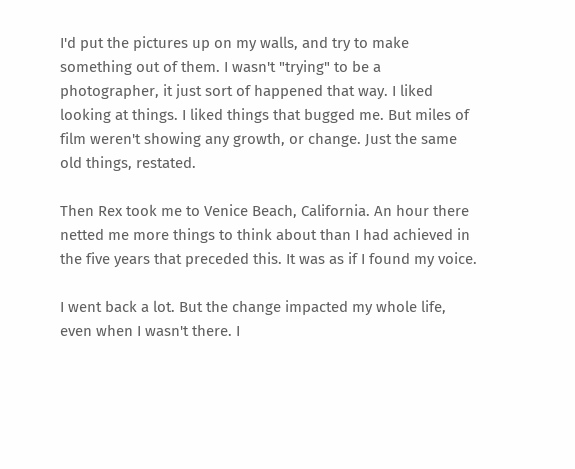I'd put the pictures up on my walls, and try to make something out of them. I wasn't "trying" to be a photographer, it just sort of happened that way. I liked looking at things. I liked things that bugged me. But miles of film weren't showing any growth, or change. Just the same old things, restated.

Then Rex took me to Venice Beach, California. An hour there netted me more things to think about than I had achieved in the five years that preceded this. It was as if I found my voice.

I went back a lot. But the change impacted my whole life, even when I wasn't there. I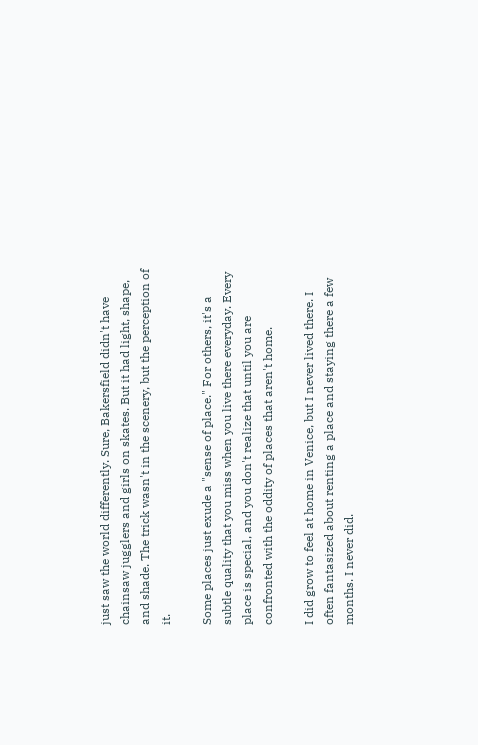just saw the world differently. Sure, Bakersfield didn't have chainsaw jugglers and girls on skates. But it had light, shape, and shade. The trick wasn't in the scenery, but the perception of it.

Some places just exude a "sense of place." For others, it's a subtle quality that you miss when you live there everyday. Every place is special, and you don't realize that until you are confronted with the oddity of places that aren't home.

I did grow to feel at home in Venice, but I never lived there. I often fantasized about renting a place and staying there a few months. I never did.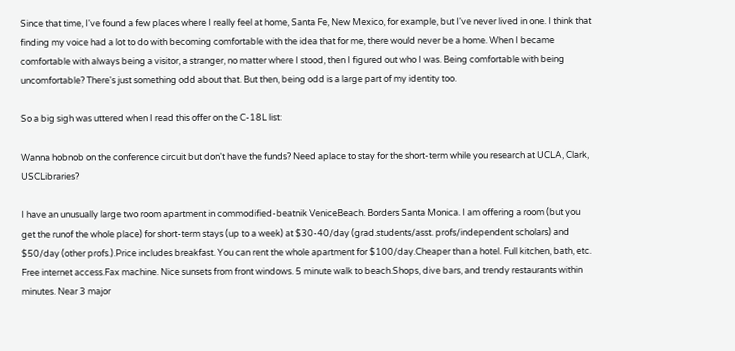Since that time, I've found a few places where I really feel at home, Santa Fe, New Mexico, for example, but I've never lived in one. I think that finding my voice had a lot to do with becoming comfortable with the idea that for me, there would never be a home. When I became comfortable with always being a visitor, a stranger, no matter where I stood, then I figured out who I was. Being comfortable with being uncomfortable? There's just something odd about that. But then, being odd is a large part of my identity too.

So a big sigh was uttered when I read this offer on the C-18L list:

Wanna hobnob on the conference circuit but don't have the funds? Need aplace to stay for the short-term while you research at UCLA, Clark, USCLibraries?

I have an unusually large two room apartment in commodified-beatnik VeniceBeach. Borders Santa Monica. I am offering a room (but you get the runof the whole place) for short-term stays (up to a week) at $30-40/day (grad.students/asst. profs/independent scholars) and $50/day (other profs.).Price includes breakfast. You can rent the whole apartment for $100/day.Cheaper than a hotel. Full kitchen, bath, etc. Free internet access.Fax machine. Nice sunsets from front windows. 5 minute walk to beach.Shops, dive bars, and trendy restaurants within minutes. Near 3 major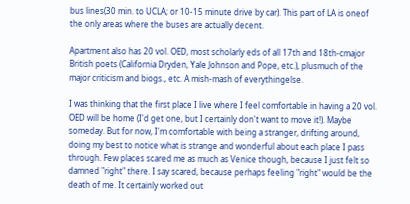bus lines(30 min. to UCLA; or 10-15 minute drive by car). This part of LA is oneof the only areas where the buses are actually decent.

Apartment also has 20 vol. OED, most scholarly eds of all 17th and 18th-cmajor British poets (California Dryden, Yale Johnson and Pope, etc.), plusmuch of the major criticism and biogs., etc. A mish-mash of everythingelse.

I was thinking that the first place I live where I feel comfortable in having a 20 vol. OED will be home (I'd get one, but I certainly don't want to move it!). Maybe someday. But for now, I'm comfortable with being a stranger, drifting around, doing my best to notice what is strange and wonderful about each place I pass through. Few places scared me as much as Venice though, because I just felt so damned "right" there. I say scared, because perhaps feeling "right" would be the death of me. It certainly worked out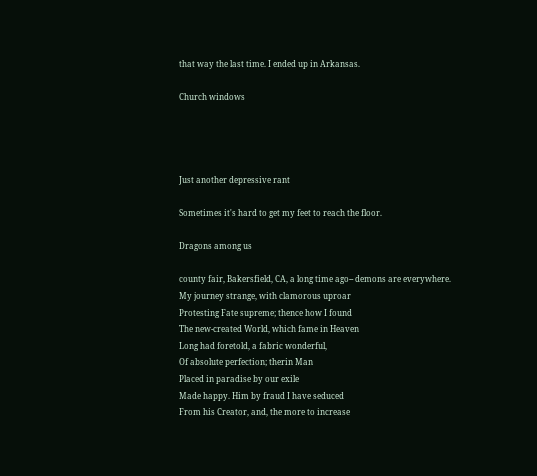that way the last time. I ended up in Arkansas.

Church windows




Just another depressive rant

Sometimes it's hard to get my feet to reach the floor.

Dragons among us

county fair, Bakersfield, CA, a long time ago-- demons are everywhere.
My journey strange, with clamorous uproar
Protesting Fate supreme; thence how I found
The new-created World, which fame in Heaven
Long had foretold, a fabric wonderful,
Of absolute perfection; therin Man
Placed in paradise by our exile
Made happy. Him by fraud I have seduced
From his Creator, and, the more to increase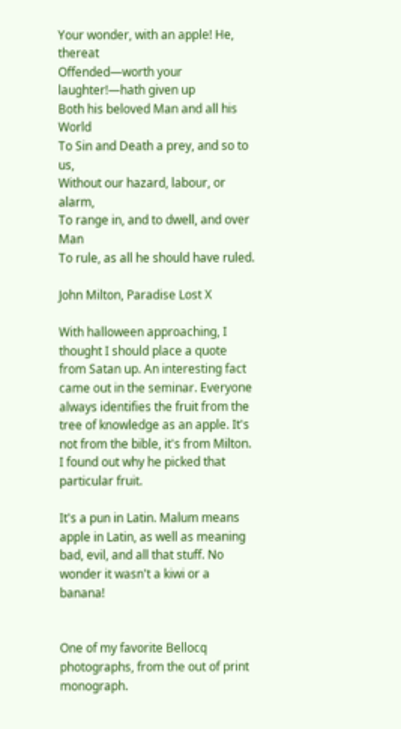Your wonder, with an apple! He, thereat
Offended—worth your laughter!—hath given up
Both his beloved Man and all his World
To Sin and Death a prey, and so to us,
Without our hazard, labour, or alarm,
To range in, and to dwell, and over Man
To rule, as all he should have ruled.

John Milton, Paradise Lost X

With halloween approaching, I thought I should place a quote from Satan up. An interesting fact came out in the seminar. Everyone always identifies the fruit from the tree of knowledge as an apple. It's not from the bible, it's from Milton. I found out why he picked that particular fruit.

It's a pun in Latin. Malum means apple in Latin, as well as meaning bad, evil, and all that stuff. No wonder it wasn't a kiwi or a banana!


One of my favorite Bellocq photographs, from the out of print monograph.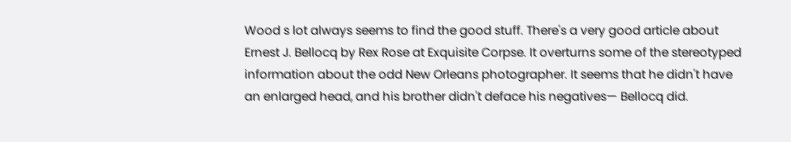Wood s lot always seems to find the good stuff. There's a very good article about Ernest J. Bellocq by Rex Rose at Exquisite Corpse. It overturns some of the stereotyped information about the odd New Orleans photographer. It seems that he didn't have an enlarged head, and his brother didn't deface his negatives— Bellocq did.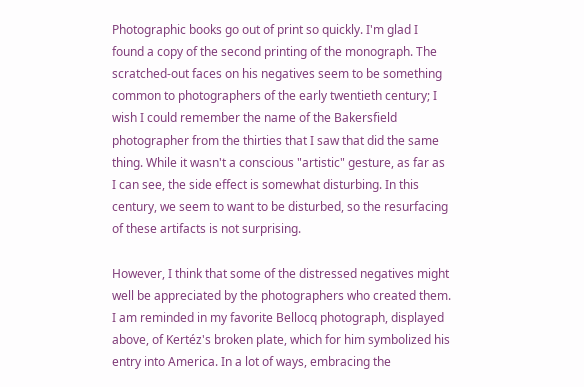Photographic books go out of print so quickly. I'm glad I found a copy of the second printing of the monograph. The scratched-out faces on his negatives seem to be something common to photographers of the early twentieth century; I wish I could remember the name of the Bakersfield photographer from the thirties that I saw that did the same thing. While it wasn't a conscious "artistic" gesture, as far as I can see, the side effect is somewhat disturbing. In this century, we seem to want to be disturbed, so the resurfacing of these artifacts is not surprising.

However, I think that some of the distressed negatives might well be appreciated by the photographers who created them. I am reminded in my favorite Bellocq photograph, displayed above, of Kertéz's broken plate, which for him symbolized his entry into America. In a lot of ways, embracing the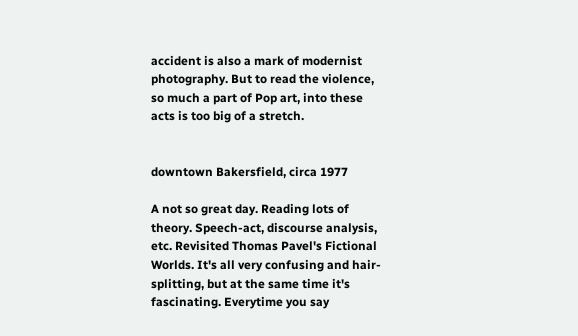accident is also a mark of modernist photography. But to read the violence, so much a part of Pop art, into these acts is too big of a stretch.


downtown Bakersfield, circa 1977

A not so great day. Reading lots of theory. Speech-act, discourse analysis, etc. Revisited Thomas Pavel's Fictional Worlds. It's all very confusing and hair-splitting, but at the same time it's fascinating. Everytime you say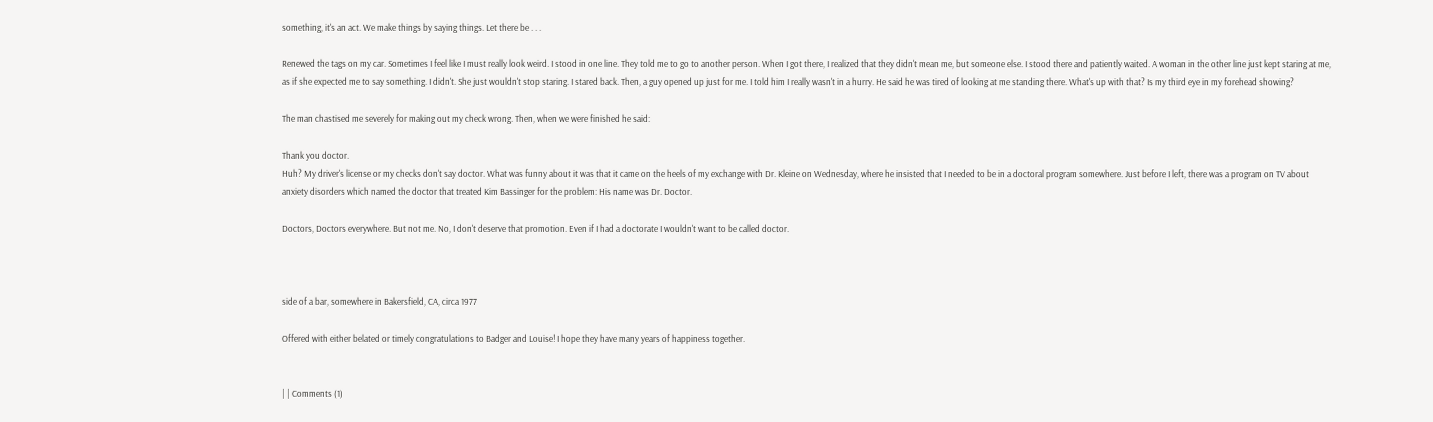something, it's an act. We make things by saying things. Let there be . . .

Renewed the tags on my car. Sometimes I feel like I must really look weird. I stood in one line. They told me to go to another person. When I got there, I realized that they didn't mean me, but someone else. I stood there and patiently waited. A woman in the other line just kept staring at me, as if she expected me to say something. I didn't. She just wouldn't stop staring. I stared back. Then, a guy opened up just for me. I told him I really wasn't in a hurry. He said he was tired of looking at me standing there. What's up with that? Is my third eye in my forehead showing?

The man chastised me severely for making out my check wrong. Then, when we were finished he said:

Thank you doctor.
Huh? My driver's license or my checks don't say doctor. What was funny about it was that it came on the heels of my exchange with Dr. Kleine on Wednesday, where he insisted that I needed to be in a doctoral program somewhere. Just before I left, there was a program on TV about anxiety disorders which named the doctor that treated Kim Bassinger for the problem: His name was Dr. Doctor.

Doctors, Doctors everywhere. But not me. No, I don't deserve that promotion. Even if I had a doctorate I wouldn't want to be called doctor.



side of a bar, somewhere in Bakersfield, CA, circa 1977

Offered with either belated or timely congratulations to Badger and Louise! I hope they have many years of happiness together.


| | Comments (1)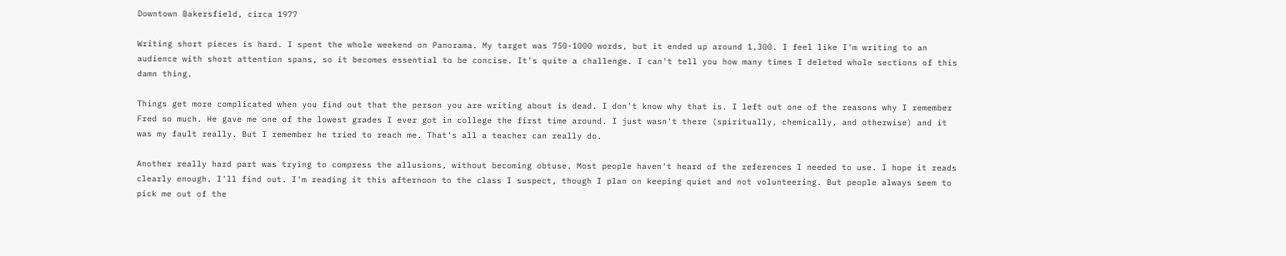Downtown Bakersfield, circa 1977

Writing short pieces is hard. I spent the whole weekend on Panorama. My target was 750-1000 words, but it ended up around 1,300. I feel like I'm writing to an audience with short attention spans, so it becomes essential to be concise. It's quite a challenge. I can't tell you how many times I deleted whole sections of this damn thing.

Things get more complicated when you find out that the person you are writing about is dead. I don't know why that is. I left out one of the reasons why I remember Fred so much. He gave me one of the lowest grades I ever got in college the first time around. I just wasn't there (spiritually, chemically, and otherwise) and it was my fault really. But I remember he tried to reach me. That's all a teacher can really do.

Another really hard part was trying to compress the allusions, without becoming obtuse. Most people haven't heard of the references I needed to use. I hope it reads clearly enough. I'll find out. I'm reading it this afternoon to the class I suspect, though I plan on keeping quiet and not volunteering. But people always seem to pick me out of the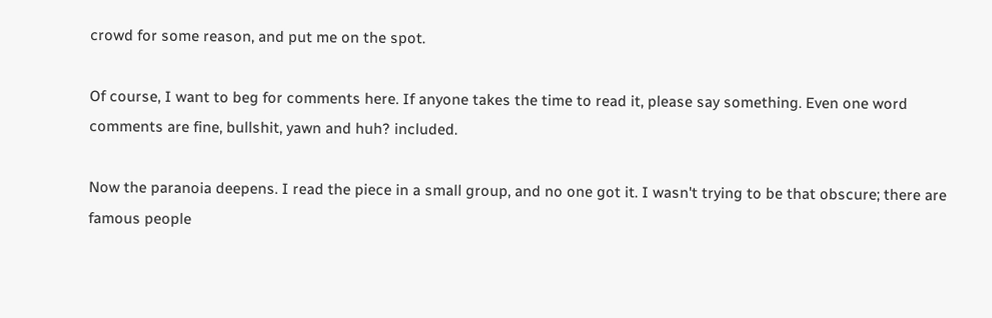crowd for some reason, and put me on the spot.

Of course, I want to beg for comments here. If anyone takes the time to read it, please say something. Even one word comments are fine, bullshit, yawn and huh? included.

Now the paranoia deepens. I read the piece in a small group, and no one got it. I wasn't trying to be that obscure; there are famous people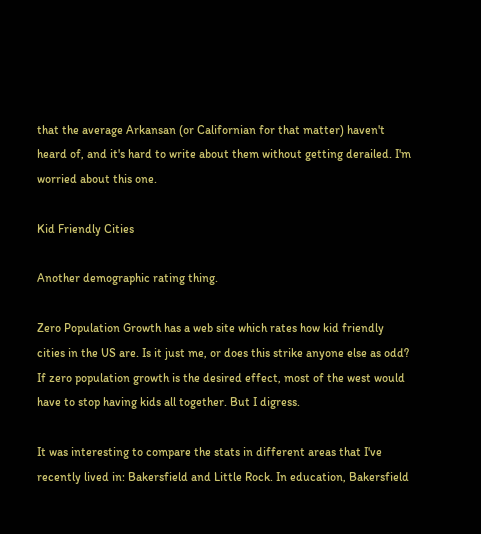that the average Arkansan (or Californian for that matter) haven't heard of, and it's hard to write about them without getting derailed. I'm worried about this one.

Kid Friendly Cities

Another demographic rating thing.

Zero Population Growth has a web site which rates how kid friendly cities in the US are. Is it just me, or does this strike anyone else as odd? If zero population growth is the desired effect, most of the west would have to stop having kids all together. But I digress.

It was interesting to compare the stats in different areas that I've recently lived in: Bakersfield and Little Rock. In education, Bakersfield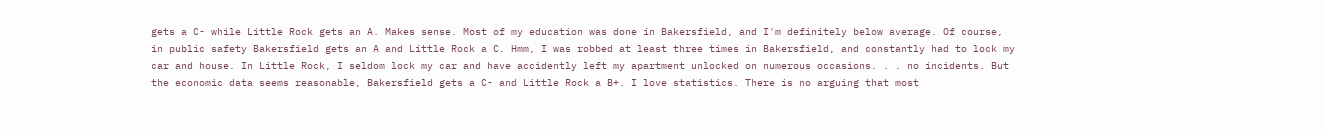gets a C- while Little Rock gets an A. Makes sense. Most of my education was done in Bakersfield, and I'm definitely below average. Of course, in public safety Bakersfield gets an A and Little Rock a C. Hmm, I was robbed at least three times in Bakersfield, and constantly had to lock my car and house. In Little Rock, I seldom lock my car and have accidently left my apartment unlocked on numerous occasions. . . no incidents. But the economic data seems reasonable, Bakersfield gets a C- and Little Rock a B+. I love statistics. There is no arguing that most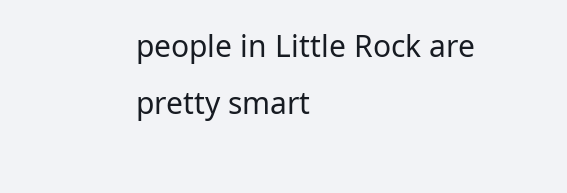people in Little Rock are pretty smart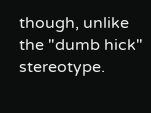though, unlike the "dumb hick" stereotype.